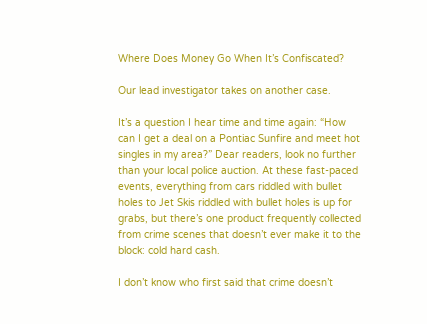Where Does Money Go When It’s Confiscated?

Our lead investigator takes on another case.

It’s a question I hear time and time again: “How can I get a deal on a Pontiac Sunfire and meet hot singles in my area?” Dear readers, look no further than your local police auction. At these fast-paced events, everything from cars riddled with bullet holes to Jet Skis riddled with bullet holes is up for grabs, but there’s one product frequently collected from crime scenes that doesn’t ever make it to the block: cold hard cash.

I don’t know who first said that crime doesn’t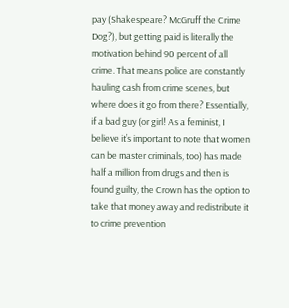pay (Shakespeare? McGruff the Crime Dog?), but getting paid is literally the motivation behind 90 percent of all crime. That means police are constantly hauling cash from crime scenes, but where does it go from there? Essentially, if a bad guy (or girl! As a feminist, I believe it’s important to note that women can be master criminals, too) has made half a million from drugs and then is found guilty, the Crown has the option to take that money away and redistribute it to crime prevention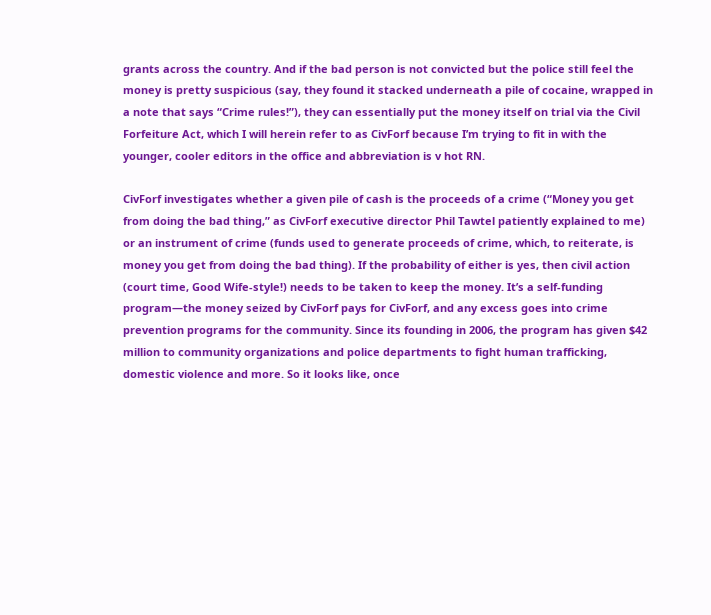grants across the country. And if the bad person is not convicted but the police still feel the money is pretty suspicious (say, they found it stacked underneath a pile of cocaine, wrapped in a note that says “Crime rules!”), they can essentially put the money itself on trial via the Civil Forfeiture Act, which I will herein refer to as CivForf because I’m trying to fit in with the younger, cooler editors in the office and abbreviation is v hot RN.

CivForf investigates whether a given pile of cash is the proceeds of a crime (“Money you get from doing the bad thing,” as CivForf executive director Phil Tawtel patiently explained to me) or an instrument of crime (funds used to generate proceeds of crime, which, to reiterate, is money you get from doing the bad thing). If the probability of either is yes, then civil action (court time, Good Wife-style!) needs to be taken to keep the money. It’s a self-funding program—the money seized by CivForf pays for CivForf, and any excess goes into crime prevention programs for the community. Since its founding in 2006, the program has given $42 million to community organizations and police departments to fight human trafficking, domestic violence and more. So it looks like, once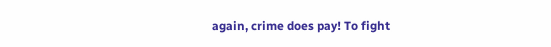again, crime does pay! To fight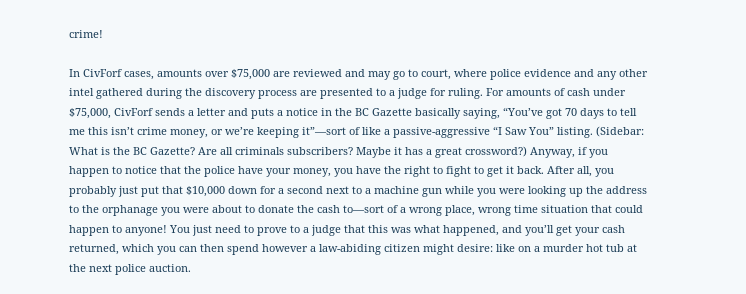crime!

In CivForf cases, amounts over $75,000 are reviewed and may go to court, where police evidence and any other intel gathered during the discovery process are presented to a judge for ruling. For amounts of cash under $75,000, CivForf sends a letter and puts a notice in the BC Gazette basically saying, “You’ve got 70 days to tell me this isn’t crime money, or we’re keeping it”—sort of like a passive-aggressive “I Saw You” listing. (Sidebar: What is the BC Gazette? Are all criminals subscribers? Maybe it has a great crossword?) Anyway, if you happen to notice that the police have your money, you have the right to fight to get it back. After all, you probably just put that $10,000 down for a second next to a machine gun while you were looking up the address to the orphanage you were about to donate the cash to—sort of a wrong place, wrong time situation that could happen to anyone! You just need to prove to a judge that this was what happened, and you’ll get your cash returned, which you can then spend however a law-abiding citizen might desire: like on a murder hot tub at the next police auction.